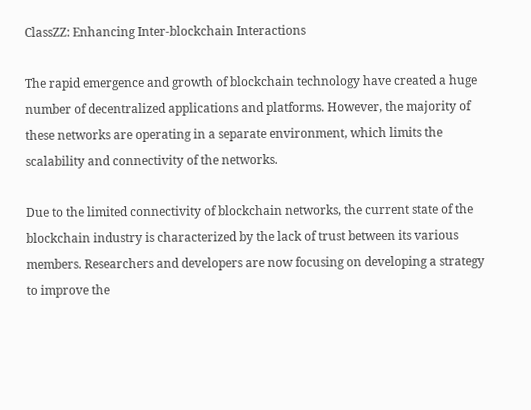ClassZZ: Enhancing Inter-blockchain Interactions

The rapid emergence and growth of blockchain technology have created a huge number of decentralized applications and platforms. However, the majority of these networks are operating in a separate environment, which limits the scalability and connectivity of the networks.

Due to the limited connectivity of blockchain networks, the current state of the blockchain industry is characterized by the lack of trust between its various members. Researchers and developers are now focusing on developing a strategy to improve the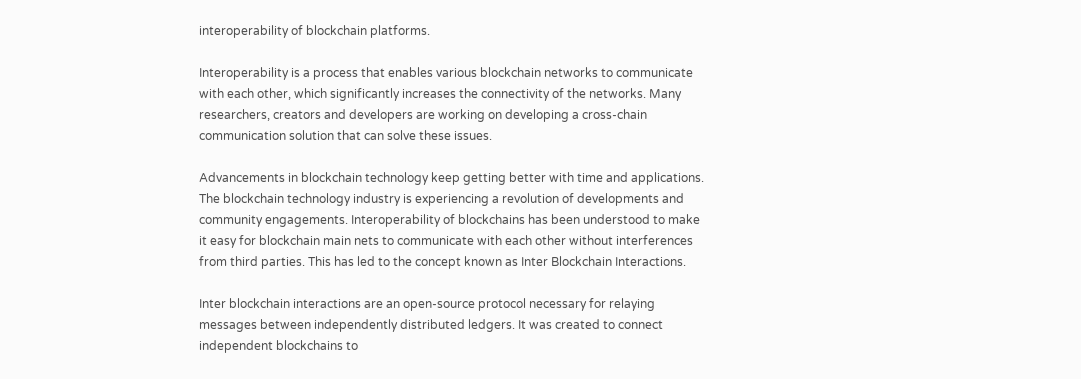interoperability of blockchain platforms.

Interoperability is a process that enables various blockchain networks to communicate with each other, which significantly increases the connectivity of the networks. Many researchers, creators and developers are working on developing a cross-chain communication solution that can solve these issues.

Advancements in blockchain technology keep getting better with time and applications. The blockchain technology industry is experiencing a revolution of developments and community engagements. Interoperability of blockchains has been understood to make it easy for blockchain main nets to communicate with each other without interferences from third parties. This has led to the concept known as Inter Blockchain Interactions.

Inter blockchain interactions are an open‐source protocol necessary for relaying messages between independently distributed ledgers. It was created to connect independent blockchains to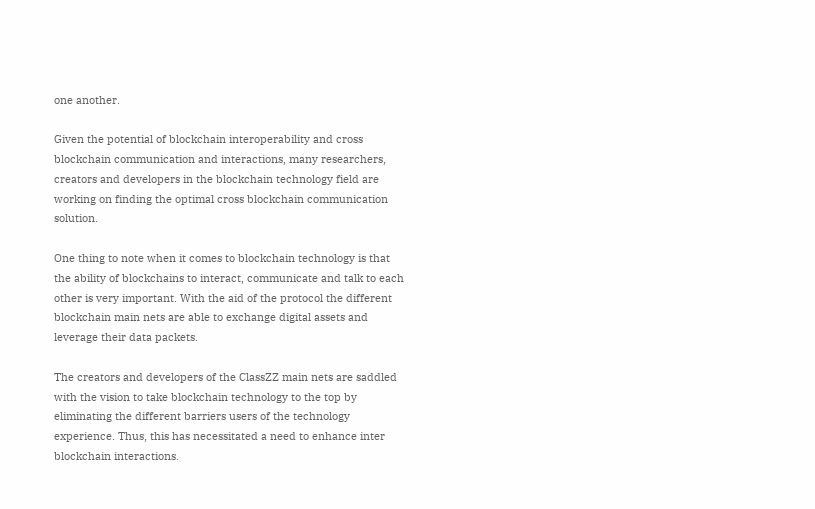one another.

Given the potential of blockchain interoperability and cross blockchain communication and interactions, many researchers, creators and developers in the blockchain technology field are working on finding the optimal cross blockchain communication solution.

One thing to note when it comes to blockchain technology is that the ability of blockchains to interact, communicate and talk to each other is very important. With the aid of the protocol the different blockchain main nets are able to exchange digital assets and leverage their data packets.

The creators and developers of the ClassZZ main nets are saddled with the vision to take blockchain technology to the top by eliminating the different barriers users of the technology experience. Thus, this has necessitated a need to enhance inter blockchain interactions.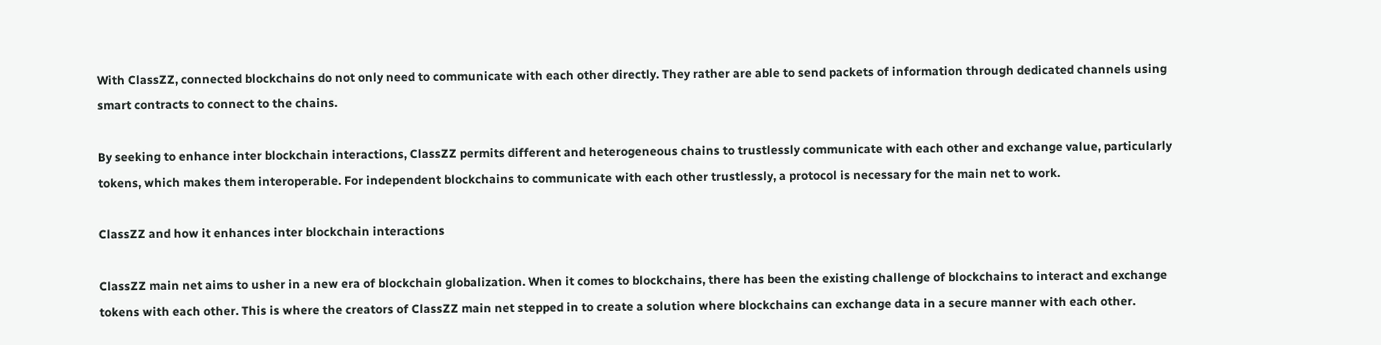With ClassZZ, connected blockchains do not only need to communicate with each other directly. They rather are able to send packets of information through dedicated channels using smart contracts to connect to the chains.

By seeking to enhance inter blockchain interactions, ClassZZ permits different and heterogeneous chains to trustlessly communicate with each other and exchange value, particularly tokens, which makes them interoperable. For independent blockchains to communicate with each other trustlessly, a protocol is necessary for the main net to work.

ClassZZ and how it enhances inter blockchain interactions

ClassZZ main net aims to usher in a new era of blockchain globalization. When it comes to blockchains, there has been the existing challenge of blockchains to interact and exchange tokens with each other. This is where the creators of ClassZZ main net stepped in to create a solution where blockchains can exchange data in a secure manner with each other.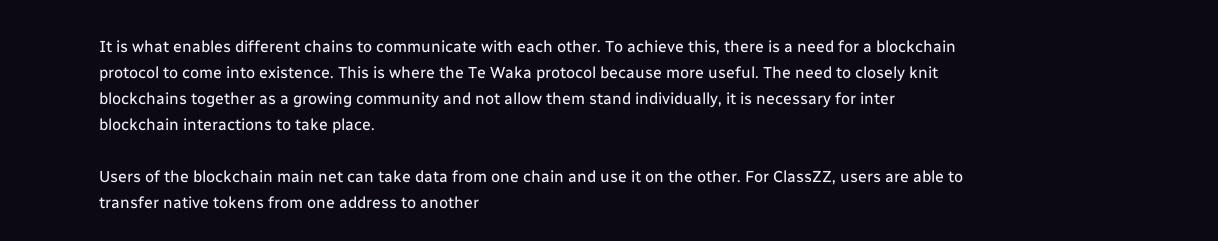It is what enables different chains to communicate with each other. To achieve this, there is a need for a blockchain protocol to come into existence. This is where the Te Waka protocol because more useful. The need to closely knit blockchains together as a growing community and not allow them stand individually, it is necessary for inter blockchain interactions to take place.

Users of the blockchain main net can take data from one chain and use it on the other. For ClassZZ, users are able to transfer native tokens from one address to another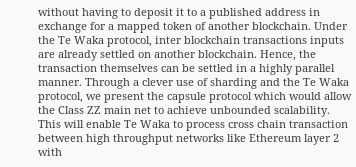without having to deposit it to a published address in exchange for a mapped token of another blockchain. Under the Te Waka protocol, inter blockchain transactions inputs are already settled on another blockchain. Hence, the transaction themselves can be settled in a highly parallel manner. Through a clever use of sharding and the Te Waka protocol, we present the capsule protocol which would allow the Class ZZ main net to achieve unbounded scalability. This will enable Te Waka to process cross chain transaction between high throughput networks like Ethereum layer 2 with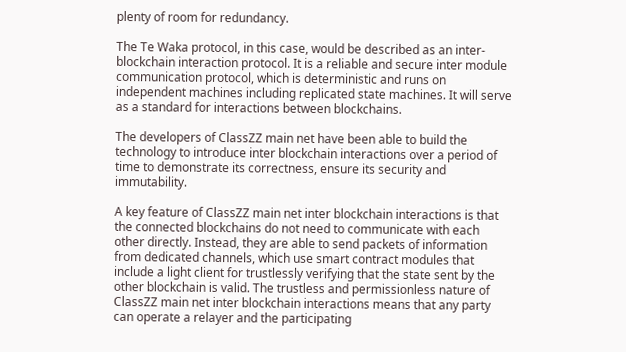plenty of room for redundancy.

The Te Waka protocol, in this case, would be described as an inter-blockchain interaction protocol. It is a reliable and secure inter module communication protocol, which is deterministic and runs on independent machines including replicated state machines. It will serve as a standard for interactions between blockchains.

The developers of ClassZZ main net have been able to build the technology to introduce inter blockchain interactions over a period of time to demonstrate its correctness, ensure its security and immutability.

A key feature of ClassZZ main net inter blockchain interactions is that the connected blockchains do not need to communicate with each other directly. Instead, they are able to send packets of information from dedicated channels, which use smart contract modules that include a light client for trustlessly verifying that the state sent by the other blockchain is valid. The trustless and permissionless nature of ClassZZ main net inter blockchain interactions means that any party can operate a relayer and the participating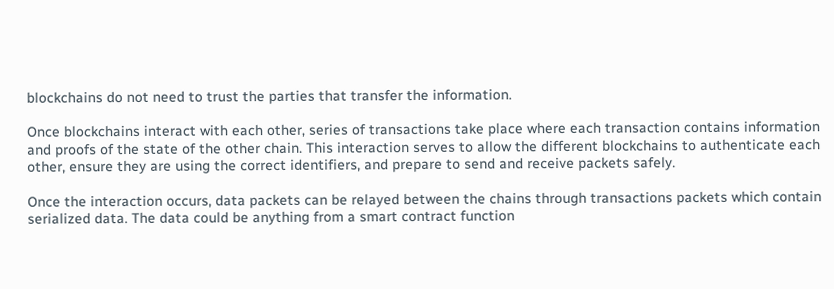blockchains do not need to trust the parties that transfer the information.

Once blockchains interact with each other, series of transactions take place where each transaction contains information and proofs of the state of the other chain. This interaction serves to allow the different blockchains to authenticate each other, ensure they are using the correct identifiers, and prepare to send and receive packets safely.

Once the interaction occurs, data packets can be relayed between the chains through transactions packets which contain serialized data. The data could be anything from a smart contract function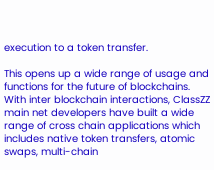execution to a token transfer.

This opens up a wide range of usage and functions for the future of blockchains. With inter blockchain interactions, ClassZZ main net developers have built a wide range of cross chain applications which includes native token transfers, atomic swaps, multi-chain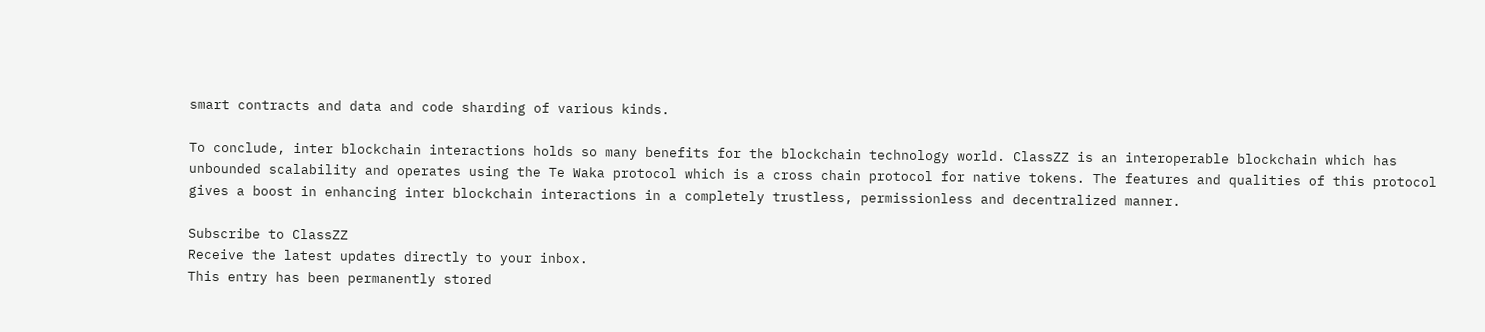smart contracts and data and code sharding of various kinds.

To conclude, inter blockchain interactions holds so many benefits for the blockchain technology world. ClassZZ is an interoperable blockchain which has unbounded scalability and operates using the Te Waka protocol which is a cross chain protocol for native tokens. The features and qualities of this protocol gives a boost in enhancing inter blockchain interactions in a completely trustless, permissionless and decentralized manner.

Subscribe to ClassZZ
Receive the latest updates directly to your inbox.
This entry has been permanently stored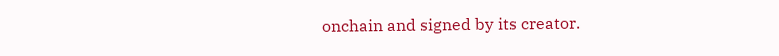onchain and signed by its creator.